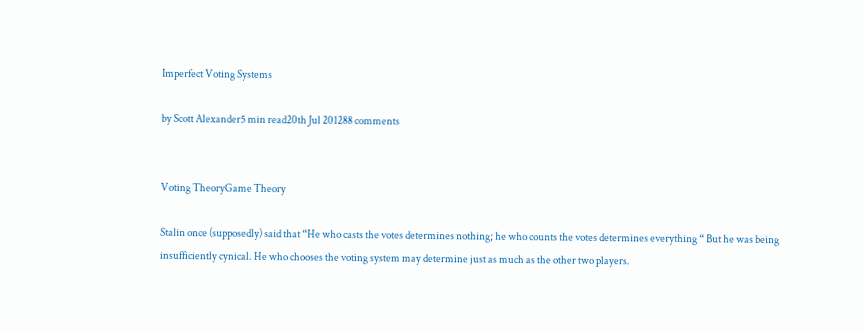Imperfect Voting Systems

by Scott Alexander5 min read20th Jul 201288 comments


Voting TheoryGame Theory

Stalin once (supposedly) said that “He who casts the votes determines nothing; he who counts the votes determines everything “ But he was being insufficiently cynical. He who chooses the voting system may determine just as much as the other two players.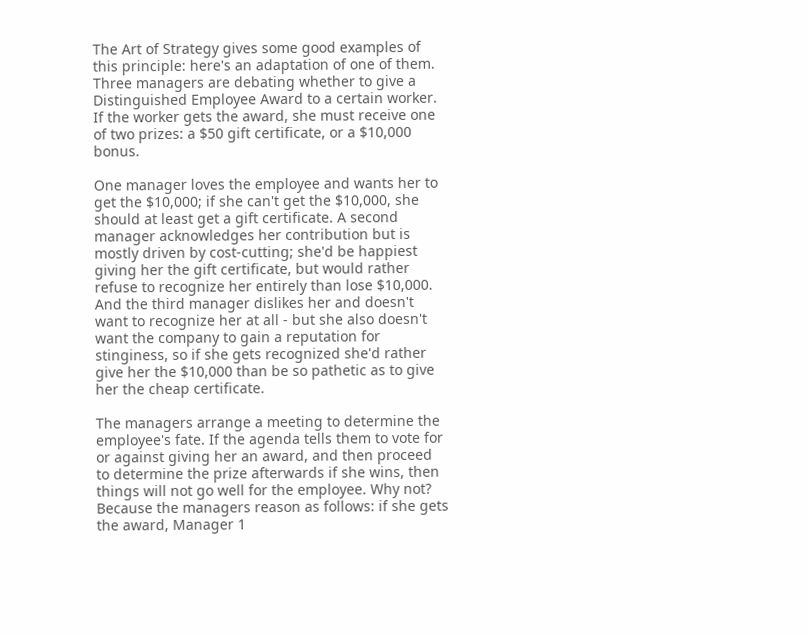The Art of Strategy gives some good examples of this principle: here's an adaptation of one of them. Three managers are debating whether to give a Distinguished Employee Award to a certain worker. If the worker gets the award, she must receive one of two prizes: a $50 gift certificate, or a $10,000 bonus.

One manager loves the employee and wants her to get the $10,000; if she can't get the $10,000, she should at least get a gift certificate. A second manager acknowledges her contribution but is mostly driven by cost-cutting; she'd be happiest giving her the gift certificate, but would rather refuse to recognize her entirely than lose $10,000. And the third manager dislikes her and doesn't want to recognize her at all - but she also doesn't want the company to gain a reputation for stinginess, so if she gets recognized she'd rather give her the $10,000 than be so pathetic as to give her the cheap certificate.

The managers arrange a meeting to determine the employee's fate. If the agenda tells them to vote for or against giving her an award, and then proceed to determine the prize afterwards if she wins, then things will not go well for the employee. Why not? Because the managers reason as follows: if she gets the award, Manager 1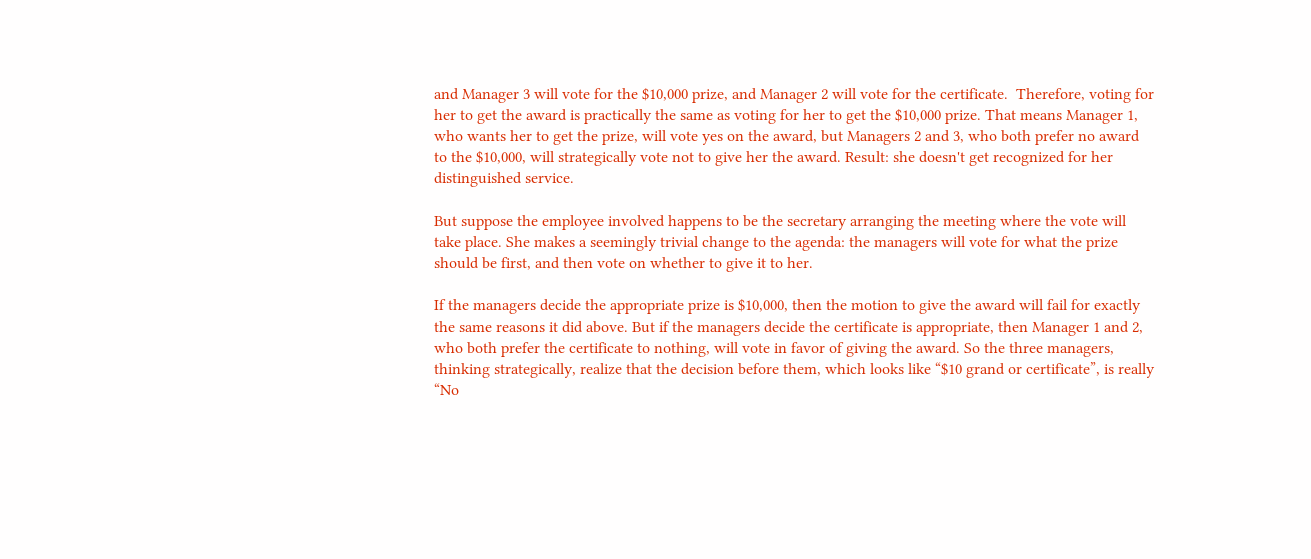and Manager 3 will vote for the $10,000 prize, and Manager 2 will vote for the certificate.  Therefore, voting for her to get the award is practically the same as voting for her to get the $10,000 prize. That means Manager 1, who wants her to get the prize, will vote yes on the award, but Managers 2 and 3, who both prefer no award to the $10,000, will strategically vote not to give her the award. Result: she doesn't get recognized for her distinguished service.

But suppose the employee involved happens to be the secretary arranging the meeting where the vote will take place. She makes a seemingly trivial change to the agenda: the managers will vote for what the prize should be first, and then vote on whether to give it to her.

If the managers decide the appropriate prize is $10,000, then the motion to give the award will fail for exactly the same reasons it did above. But if the managers decide the certificate is appropriate, then Manager 1 and 2, who both prefer the certificate to nothing, will vote in favor of giving the award. So the three managers, thinking strategically, realize that the decision before them, which looks like “$10 grand or certificate”, is really “No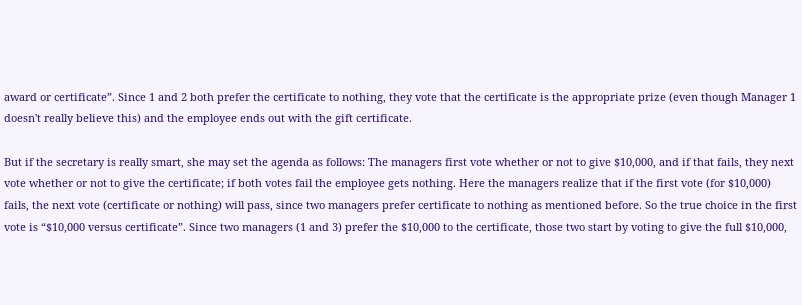award or certificate”. Since 1 and 2 both prefer the certificate to nothing, they vote that the certificate is the appropriate prize (even though Manager 1 doesn't really believe this) and the employee ends out with the gift certificate.

But if the secretary is really smart, she may set the agenda as follows: The managers first vote whether or not to give $10,000, and if that fails, they next vote whether or not to give the certificate; if both votes fail the employee gets nothing. Here the managers realize that if the first vote (for $10,000) fails, the next vote (certificate or nothing) will pass, since two managers prefer certificate to nothing as mentioned before. So the true choice in the first vote is “$10,000 versus certificate”. Since two managers (1 and 3) prefer the $10,000 to the certificate, those two start by voting to give the full $10,000,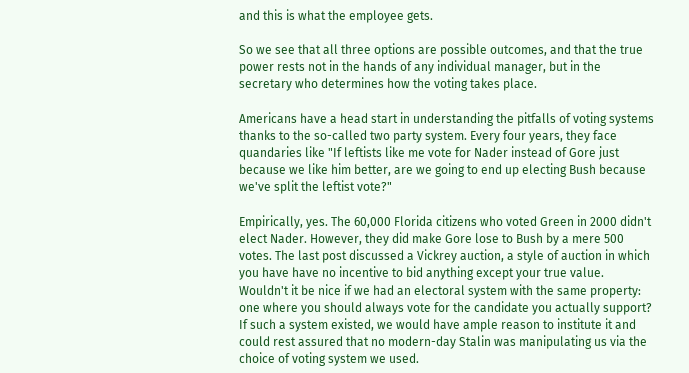and this is what the employee gets.

So we see that all three options are possible outcomes, and that the true power rests not in the hands of any individual manager, but in the secretary who determines how the voting takes place.

Americans have a head start in understanding the pitfalls of voting systems thanks to the so-called two party system. Every four years, they face quandaries like "If leftists like me vote for Nader instead of Gore just because we like him better, are we going to end up electing Bush because we've split the leftist vote?"

Empirically, yes. The 60,000 Florida citizens who voted Green in 2000 didn't elect Nader. However, they did make Gore lose to Bush by a mere 500 votes. The last post discussed a Vickrey auction, a style of auction in which you have have no incentive to bid anything except your true value. Wouldn't it be nice if we had an electoral system with the same property: one where you should always vote for the candidate you actually support? If such a system existed, we would have ample reason to institute it and could rest assured that no modern-day Stalin was manipulating us via the choice of voting system we used.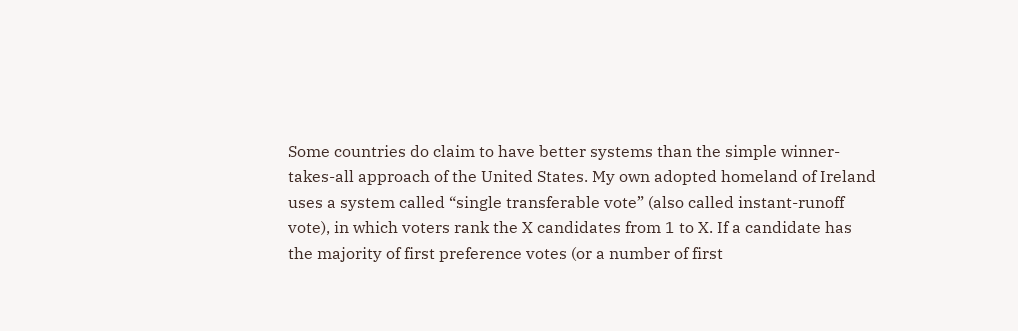Some countries do claim to have better systems than the simple winner-takes-all approach of the United States. My own adopted homeland of Ireland uses a system called “single transferable vote” (also called instant-runoff vote), in which voters rank the X candidates from 1 to X. If a candidate has the majority of first preference votes (or a number of first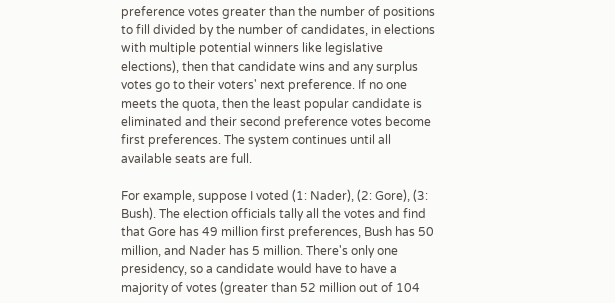preference votes greater than the number of positions to fill divided by the number of candidates, in elections with multiple potential winners like legislative elections), then that candidate wins and any surplus votes go to their voters' next preference. If no one meets the quota, then the least popular candidate is eliminated and their second preference votes become first preferences. The system continues until all available seats are full.

For example, suppose I voted (1: Nader), (2: Gore), (3: Bush). The election officials tally all the votes and find that Gore has 49 million first preferences, Bush has 50 million, and Nader has 5 million. There's only one presidency, so a candidate would have to have a majority of votes (greater than 52 million out of 104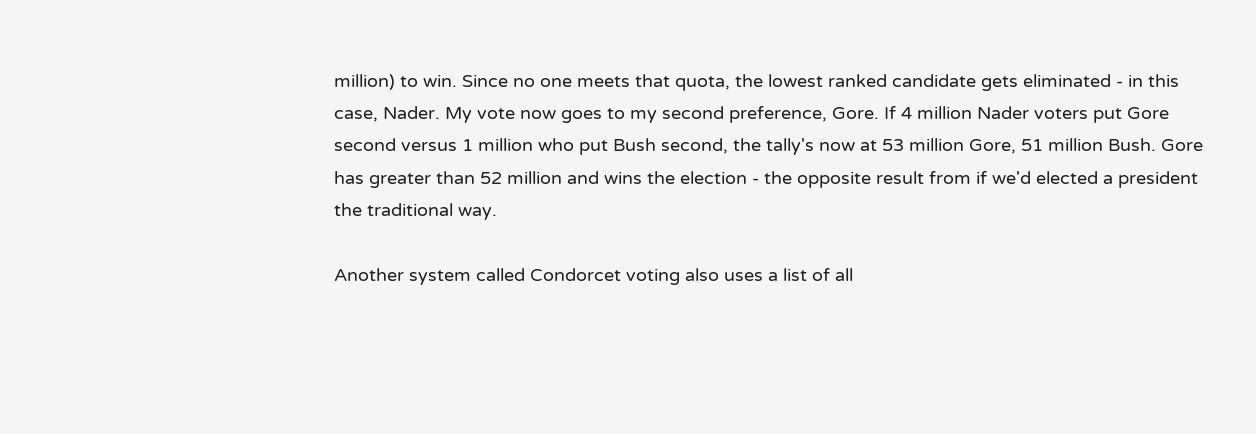million) to win. Since no one meets that quota, the lowest ranked candidate gets eliminated - in this case, Nader. My vote now goes to my second preference, Gore. If 4 million Nader voters put Gore second versus 1 million who put Bush second, the tally's now at 53 million Gore, 51 million Bush. Gore has greater than 52 million and wins the election - the opposite result from if we'd elected a president the traditional way.

Another system called Condorcet voting also uses a list of all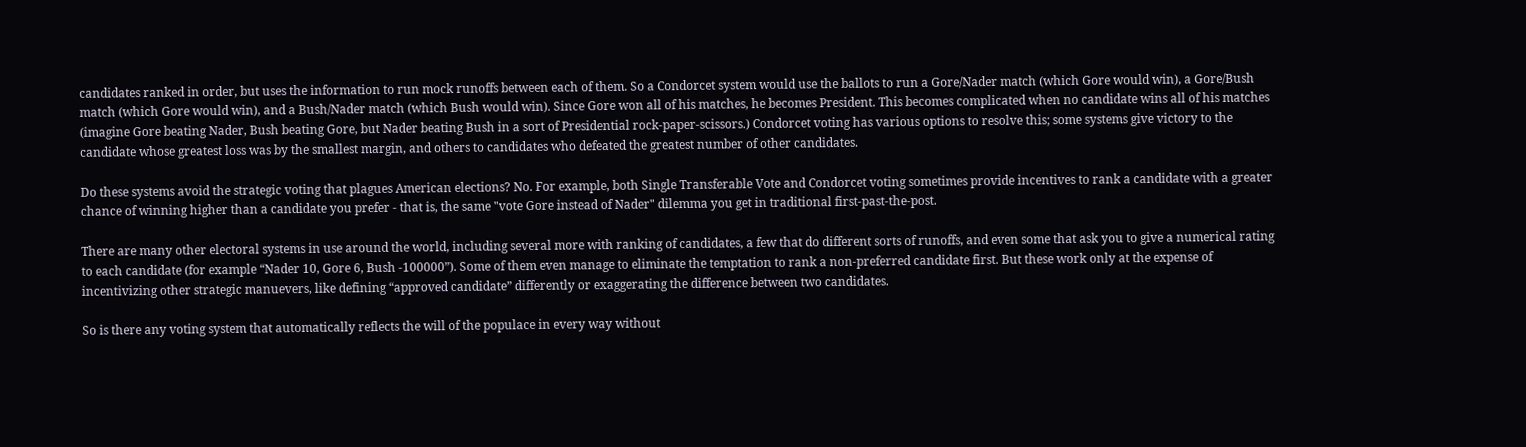candidates ranked in order, but uses the information to run mock runoffs between each of them. So a Condorcet system would use the ballots to run a Gore/Nader match (which Gore would win), a Gore/Bush match (which Gore would win), and a Bush/Nader match (which Bush would win). Since Gore won all of his matches, he becomes President. This becomes complicated when no candidate wins all of his matches (imagine Gore beating Nader, Bush beating Gore, but Nader beating Bush in a sort of Presidential rock-paper-scissors.) Condorcet voting has various options to resolve this; some systems give victory to the candidate whose greatest loss was by the smallest margin, and others to candidates who defeated the greatest number of other candidates.

Do these systems avoid the strategic voting that plagues American elections? No. For example, both Single Transferable Vote and Condorcet voting sometimes provide incentives to rank a candidate with a greater chance of winning higher than a candidate you prefer - that is, the same "vote Gore instead of Nader" dilemma you get in traditional first-past-the-post.

There are many other electoral systems in use around the world, including several more with ranking of candidates, a few that do different sorts of runoffs, and even some that ask you to give a numerical rating to each candidate (for example “Nader 10, Gore 6, Bush -100000”). Some of them even manage to eliminate the temptation to rank a non-preferred candidate first. But these work only at the expense of incentivizing other strategic manuevers, like defining “approved candidate” differently or exaggerating the difference between two candidates.

So is there any voting system that automatically reflects the will of the populace in every way without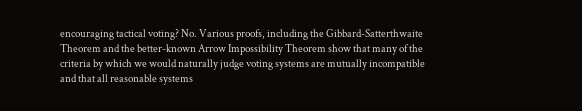encouraging tactical voting? No. Various proofs, including the Gibbard-Satterthwaite Theorem and the better-known Arrow Impossibility Theorem show that many of the criteria by which we would naturally judge voting systems are mutually incompatible and that all reasonable systems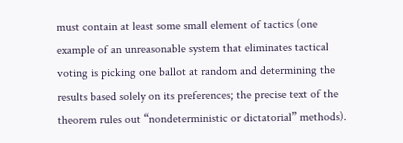must contain at least some small element of tactics (one example of an unreasonable system that eliminates tactical voting is picking one ballot at random and determining the results based solely on its preferences; the precise text of the theorem rules out “nondeterministic or dictatorial” methods).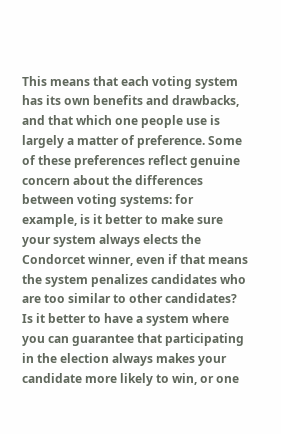This means that each voting system has its own benefits and drawbacks, and that which one people use is largely a matter of preference. Some of these preferences reflect genuine concern about the differences between voting systems: for example, is it better to make sure your system always elects the Condorcet winner, even if that means the system penalizes candidates who are too similar to other candidates? Is it better to have a system where you can guarantee that participating in the election always makes your candidate more likely to win, or one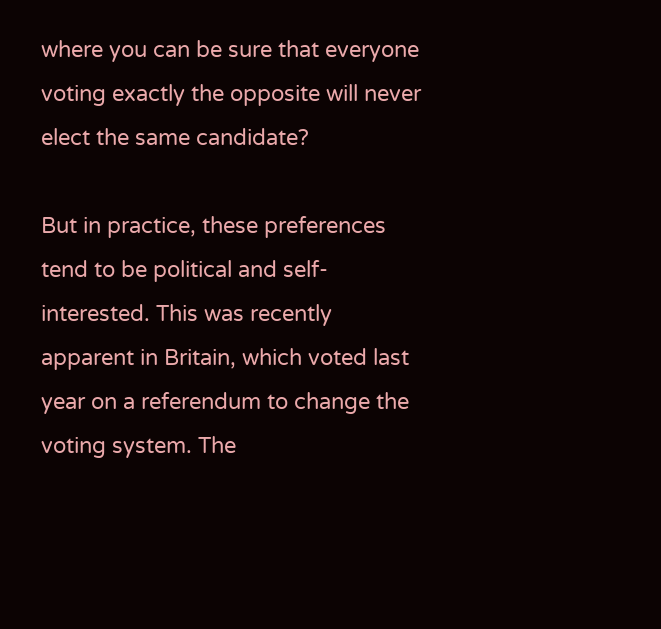where you can be sure that everyone voting exactly the opposite will never elect the same candidate?

But in practice, these preferences tend to be political and self-interested. This was recently apparent in Britain, which voted last year on a referendum to change the voting system. The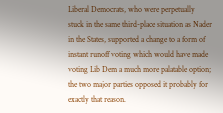Liberal Democrats, who were perpetually stuck in the same third-place situation as Nader in the States, supported a change to a form of instant runoff voting which would have made voting Lib Dem a much more palatable option; the two major parties opposed it probably for exactly that reason.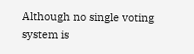Although no single voting system is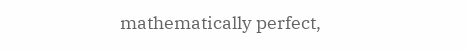mathematically perfect,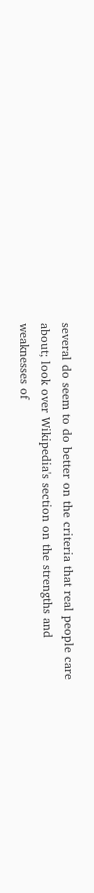several do seem to do better on the criteria that real people care about; look over Wikipedia's section on the strengths and weaknesses of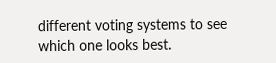different voting systems to see which one looks best.